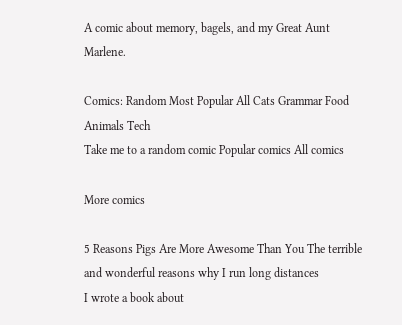A comic about memory, bagels, and my Great Aunt Marlene.

Comics: Random Most Popular All Cats Grammar Food Animals Tech
Take me to a random comic Popular comics All comics

More comics

5 Reasons Pigs Are More Awesome Than You The terrible and wonderful reasons why I run long distances
I wrote a book about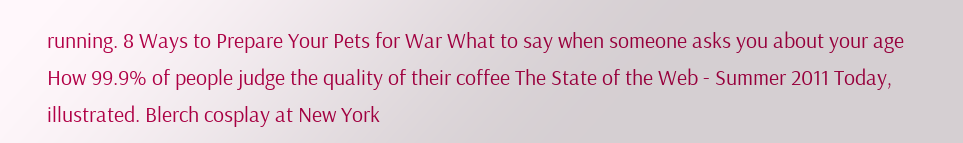running. 8 Ways to Prepare Your Pets for War What to say when someone asks you about your age
How 99.9% of people judge the quality of their coffee The State of the Web - Summer 2011 Today, illustrated. Blerch cosplay at New York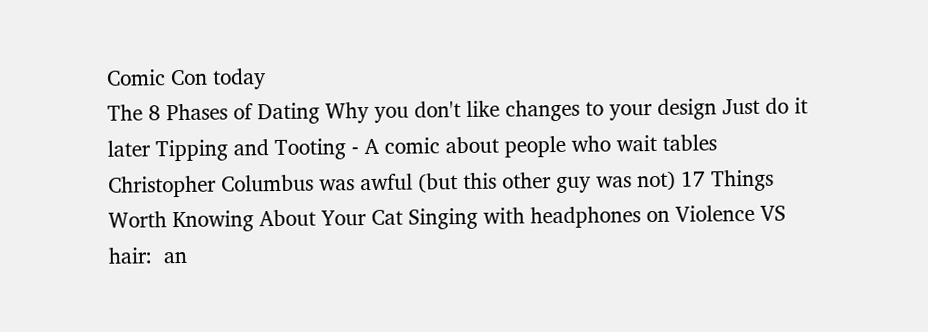Comic Con today
The 8 Phases of Dating Why you don't like changes to your design Just do it later Tipping and Tooting - A comic about people who wait tables
Christopher Columbus was awful (but this other guy was not) 17 Things Worth Knowing About Your Cat Singing with headphones on Violence VS hair:  an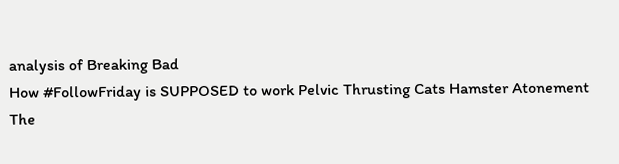analysis of Breaking Bad
How #FollowFriday is SUPPOSED to work Pelvic Thrusting Cats Hamster Atonement The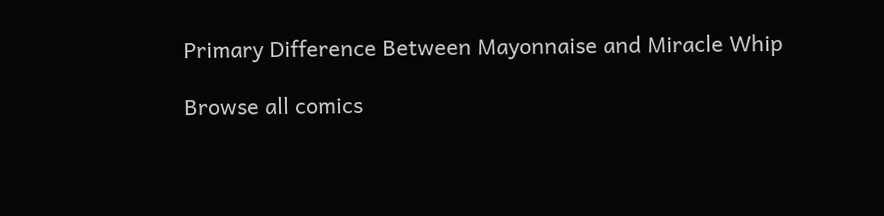Primary Difference Between Mayonnaise and Miracle Whip

Browse all comics